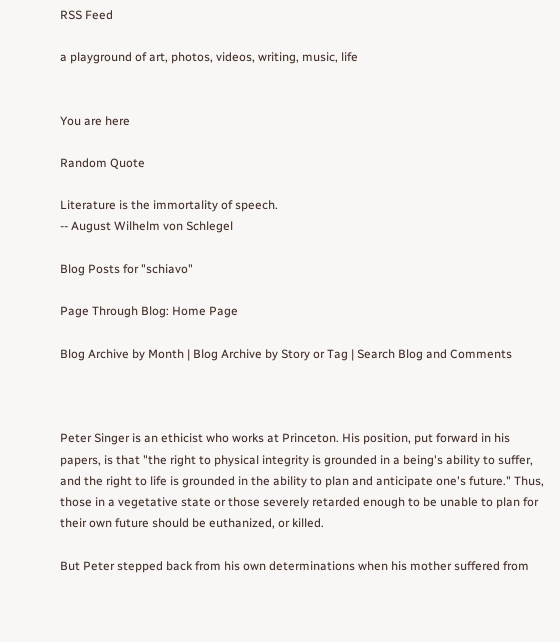RSS Feed

a playground of art, photos, videos, writing, music, life


You are here

Random Quote

Literature is the immortality of speech.
-- August Wilhelm von Schlegel

Blog Posts for "schiavo"

Page Through Blog: Home Page

Blog Archive by Month | Blog Archive by Story or Tag | Search Blog and Comments



Peter Singer is an ethicist who works at Princeton. His position, put forward in his papers, is that "the right to physical integrity is grounded in a being's ability to suffer, and the right to life is grounded in the ability to plan and anticipate one's future." Thus, those in a vegetative state or those severely retarded enough to be unable to plan for their own future should be euthanized, or killed.

But Peter stepped back from his own determinations when his mother suffered from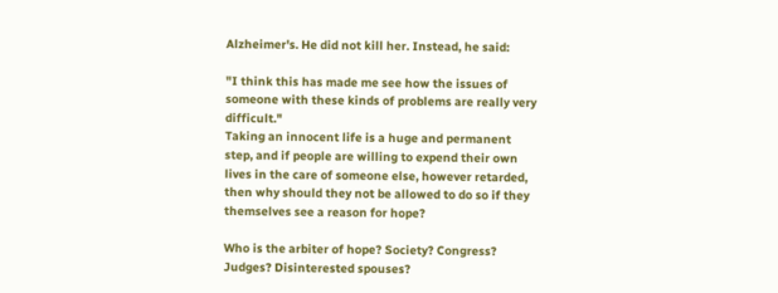Alzheimer's. He did not kill her. Instead, he said:

"I think this has made me see how the issues of someone with these kinds of problems are really very difficult."
Taking an innocent life is a huge and permanent step, and if people are willing to expend their own lives in the care of someone else, however retarded, then why should they not be allowed to do so if they themselves see a reason for hope?

Who is the arbiter of hope? Society? Congress? Judges? Disinterested spouses?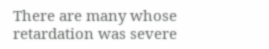There are many whose retardation was severe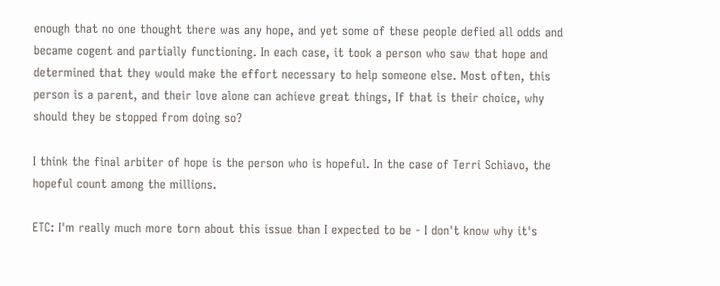enough that no one thought there was any hope, and yet some of these people defied all odds and became cogent and partially functioning. In each case, it took a person who saw that hope and determined that they would make the effort necessary to help someone else. Most often, this person is a parent, and their love alone can achieve great things, If that is their choice, why should they be stopped from doing so?

I think the final arbiter of hope is the person who is hopeful. In the case of Terri Schiavo, the hopeful count among the millions.

ETC: I'm really much more torn about this issue than I expected to be - I don't know why it's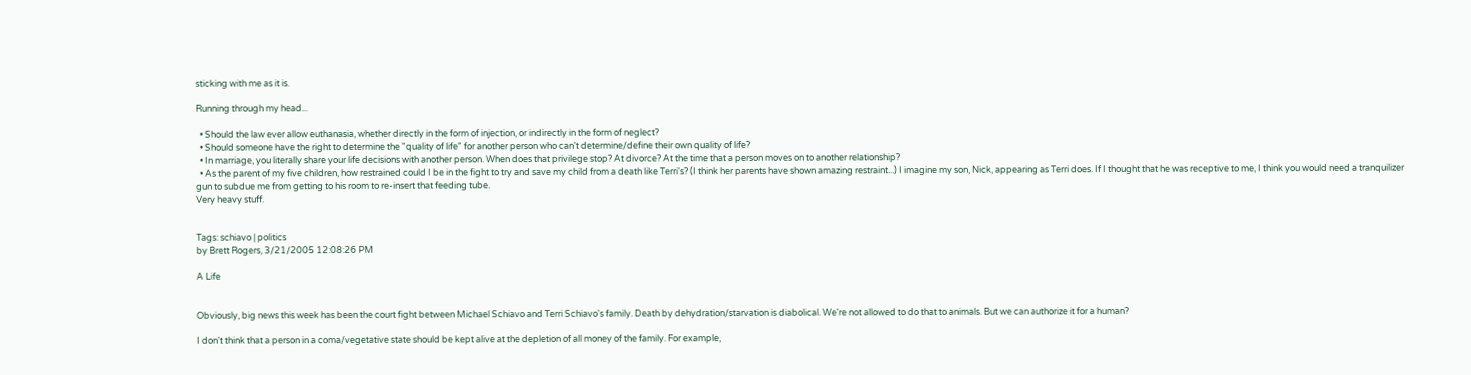sticking with me as it is.

Running through my head...

  • Should the law ever allow euthanasia, whether directly in the form of injection, or indirectly in the form of neglect?
  • Should someone have the right to determine the "quality of life" for another person who can't determine/define their own quality of life?
  • In marriage, you literally share your life decisions with another person. When does that privilege stop? At divorce? At the time that a person moves on to another relationship?
  • As the parent of my five children, how restrained could I be in the fight to try and save my child from a death like Terri's? (I think her parents have shown amazing restraint...) I imagine my son, Nick, appearing as Terri does. If I thought that he was receptive to me, I think you would need a tranquilizer gun to subdue me from getting to his room to re-insert that feeding tube.
Very heavy stuff.


Tags: schiavo | politics
by Brett Rogers, 3/21/2005 12:08:26 PM

A Life


Obviously, big news this week has been the court fight between Michael Schiavo and Terri Schiavo's family. Death by dehydration/starvation is diabolical. We're not allowed to do that to animals. But we can authorize it for a human?

I don't think that a person in a coma/vegetative state should be kept alive at the depletion of all money of the family. For example,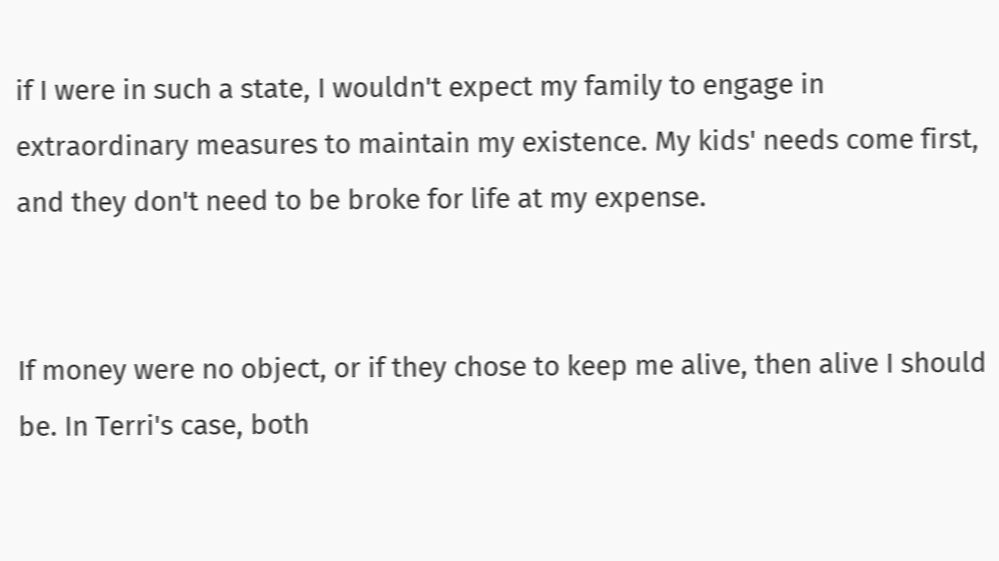if I were in such a state, I wouldn't expect my family to engage in extraordinary measures to maintain my existence. My kids' needs come first, and they don't need to be broke for life at my expense.


If money were no object, or if they chose to keep me alive, then alive I should be. In Terri's case, both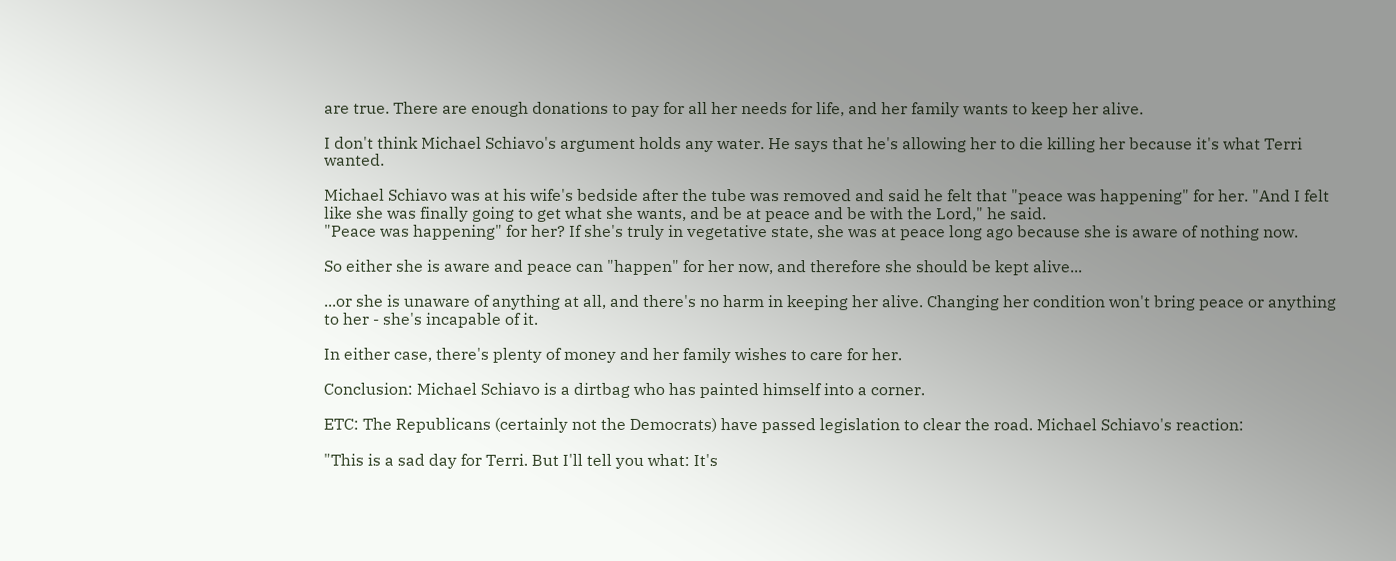are true. There are enough donations to pay for all her needs for life, and her family wants to keep her alive.

I don't think Michael Schiavo's argument holds any water. He says that he's allowing her to die killing her because it's what Terri wanted.

Michael Schiavo was at his wife's bedside after the tube was removed and said he felt that "peace was happening" for her. "And I felt like she was finally going to get what she wants, and be at peace and be with the Lord," he said.
"Peace was happening" for her? If she's truly in vegetative state, she was at peace long ago because she is aware of nothing now.

So either she is aware and peace can "happen" for her now, and therefore she should be kept alive...

...or she is unaware of anything at all, and there's no harm in keeping her alive. Changing her condition won't bring peace or anything to her - she's incapable of it.

In either case, there's plenty of money and her family wishes to care for her.

Conclusion: Michael Schiavo is a dirtbag who has painted himself into a corner.

ETC: The Republicans (certainly not the Democrats) have passed legislation to clear the road. Michael Schiavo's reaction:

"This is a sad day for Terri. But I'll tell you what: It's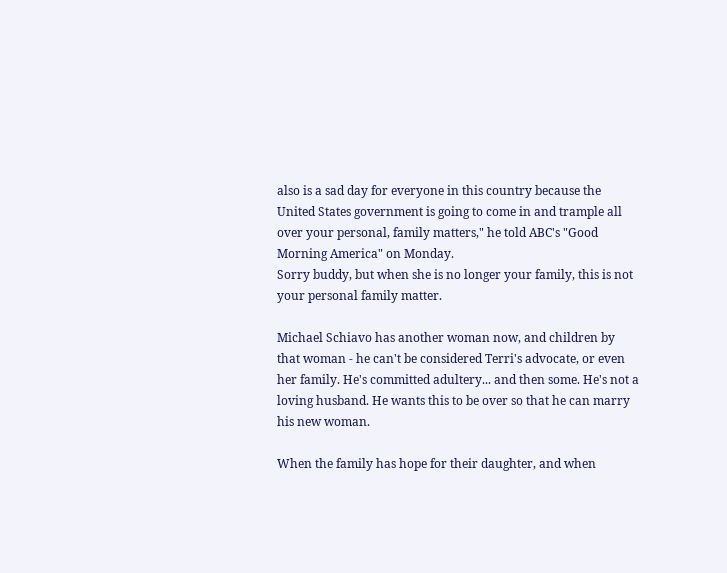also is a sad day for everyone in this country because the United States government is going to come in and trample all over your personal, family matters," he told ABC's "Good Morning America" on Monday.
Sorry buddy, but when she is no longer your family, this is not your personal family matter.

Michael Schiavo has another woman now, and children by that woman - he can't be considered Terri's advocate, or even her family. He's committed adultery... and then some. He's not a loving husband. He wants this to be over so that he can marry his new woman.

When the family has hope for their daughter, and when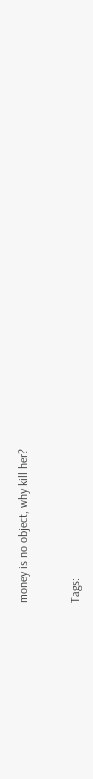money is no object, why kill her?


Tags: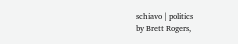schiavo | politics
by Brett Rogers,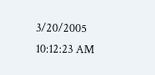3/20/2005 10:12:23 AM